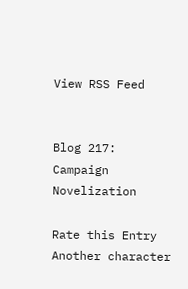View RSS Feed


Blog 217: Campaign Novelization

Rate this Entry
Another character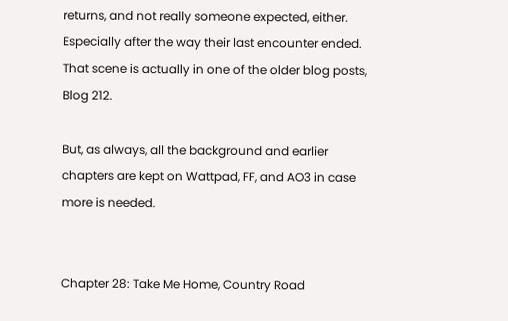returns, and not really someone expected, either. Especially after the way their last encounter ended. That scene is actually in one of the older blog posts, Blog 212.

But, as always, all the background and earlier chapters are kept on Wattpad, FF, and AO3 in case more is needed.


Chapter 28: Take Me Home, Country Road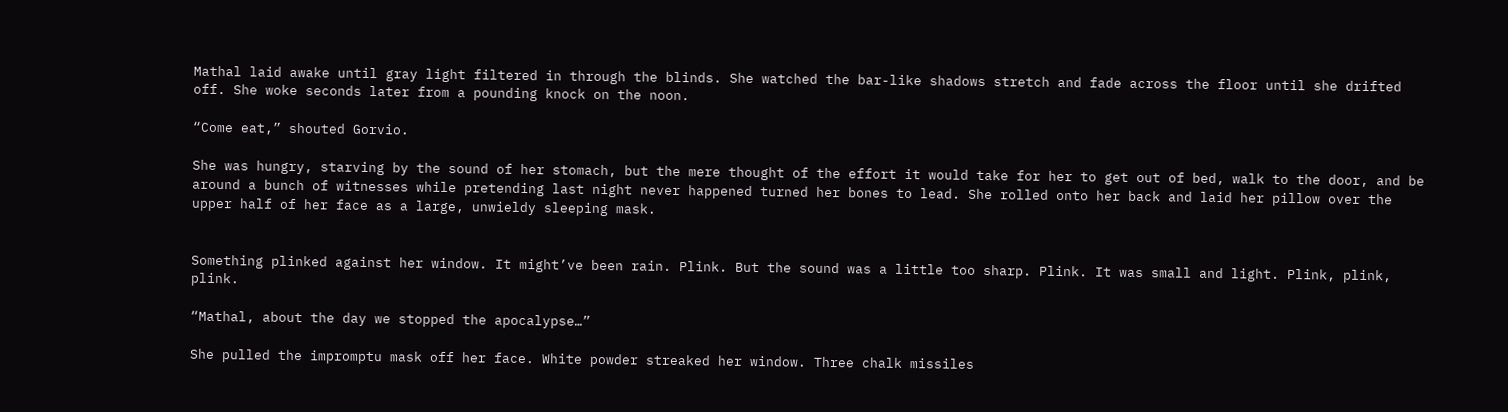Mathal laid awake until gray light filtered in through the blinds. She watched the bar-like shadows stretch and fade across the floor until she drifted off. She woke seconds later from a pounding knock on the noon.

“Come eat,” shouted Gorvio.

She was hungry, starving by the sound of her stomach, but the mere thought of the effort it would take for her to get out of bed, walk to the door, and be around a bunch of witnesses while pretending last night never happened turned her bones to lead. She rolled onto her back and laid her pillow over the upper half of her face as a large, unwieldy sleeping mask.


Something plinked against her window. It might’ve been rain. Plink. But the sound was a little too sharp. Plink. It was small and light. Plink, plink, plink.

“Mathal, about the day we stopped the apocalypse…”

She pulled the impromptu mask off her face. White powder streaked her window. Three chalk missiles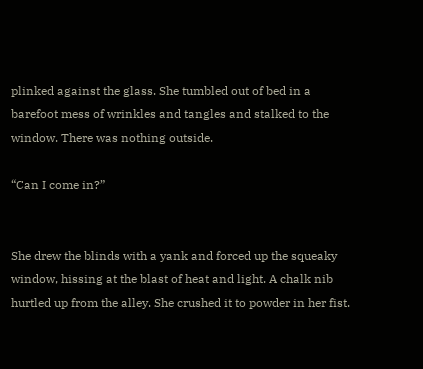plinked against the glass. She tumbled out of bed in a barefoot mess of wrinkles and tangles and stalked to the window. There was nothing outside.

“Can I come in?”


She drew the blinds with a yank and forced up the squeaky window, hissing at the blast of heat and light. A chalk nib hurtled up from the alley. She crushed it to powder in her fist.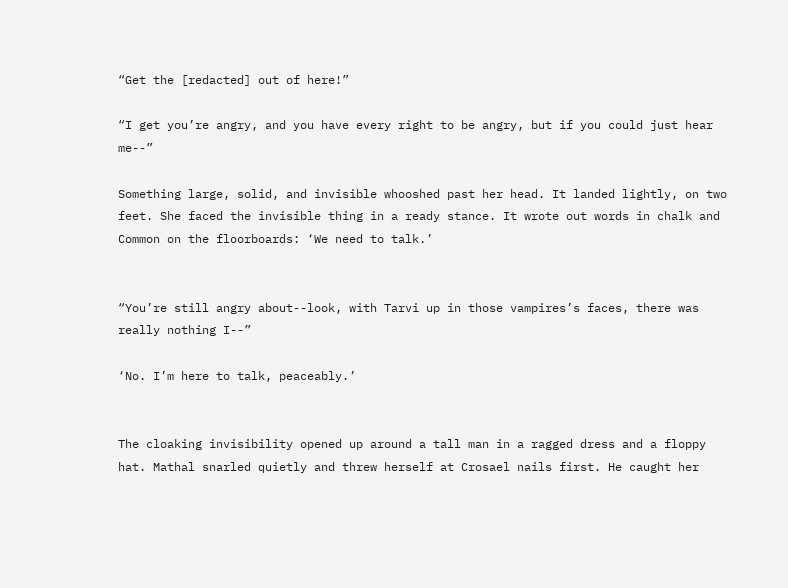“Get the [redacted] out of here!”

“I get you’re angry, and you have every right to be angry, but if you could just hear me--”

Something large, solid, and invisible whooshed past her head. It landed lightly, on two feet. She faced the invisible thing in a ready stance. It wrote out words in chalk and Common on the floorboards: ‘We need to talk.’


“You’re still angry about--look, with Tarvi up in those vampires’s faces, there was really nothing I--”

‘No. I’m here to talk, peaceably.’


The cloaking invisibility opened up around a tall man in a ragged dress and a floppy hat. Mathal snarled quietly and threw herself at Crosael nails first. He caught her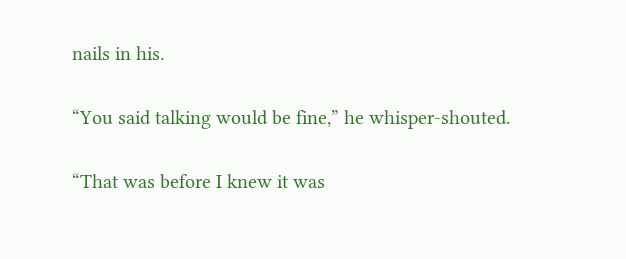nails in his.

“You said talking would be fine,” he whisper-shouted.

“That was before I knew it was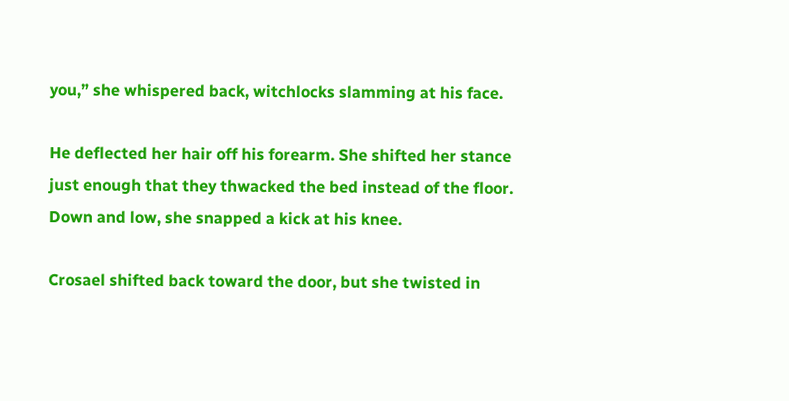you,” she whispered back, witchlocks slamming at his face.

He deflected her hair off his forearm. She shifted her stance just enough that they thwacked the bed instead of the floor. Down and low, she snapped a kick at his knee.

Crosael shifted back toward the door, but she twisted in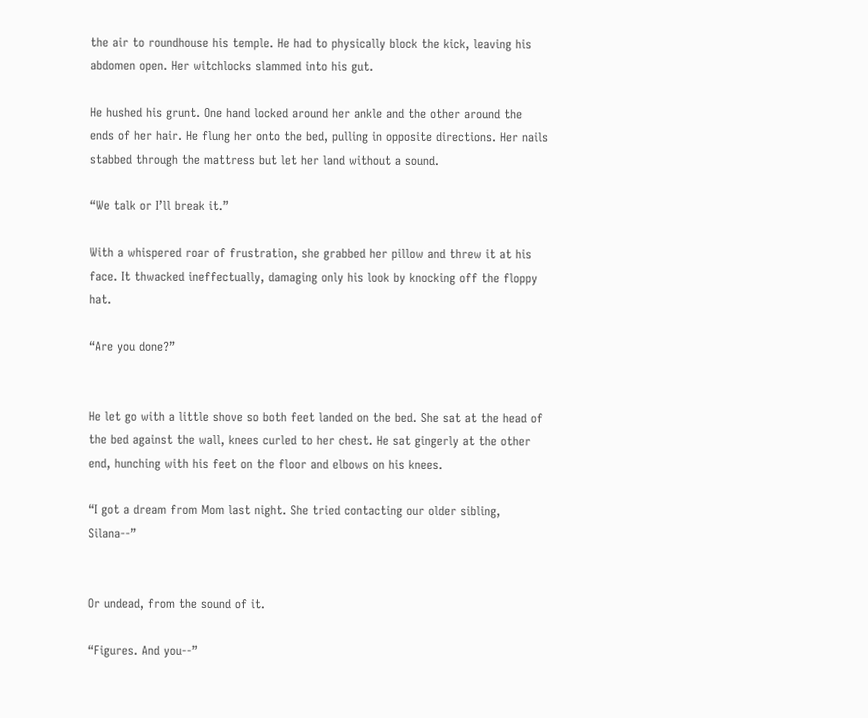the air to roundhouse his temple. He had to physically block the kick, leaving his abdomen open. Her witchlocks slammed into his gut.

He hushed his grunt. One hand locked around her ankle and the other around the ends of her hair. He flung her onto the bed, pulling in opposite directions. Her nails stabbed through the mattress but let her land without a sound.

“We talk or I’ll break it.”

With a whispered roar of frustration, she grabbed her pillow and threw it at his face. It thwacked ineffectually, damaging only his look by knocking off the floppy hat.

“Are you done?”


He let go with a little shove so both feet landed on the bed. She sat at the head of the bed against the wall, knees curled to her chest. He sat gingerly at the other end, hunching with his feet on the floor and elbows on his knees.

“I got a dream from Mom last night. She tried contacting our older sibling, Silana--”


Or undead, from the sound of it.

“Figures. And you--”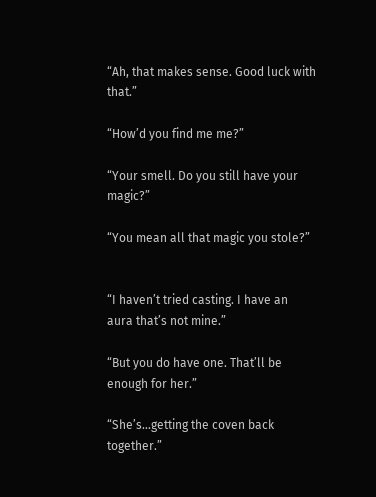“Ah, that makes sense. Good luck with that.”

“How’d you find me me?”

“Your smell. Do you still have your magic?”

“You mean all that magic you stole?”


“I haven’t tried casting. I have an aura that’s not mine.”

“But you do have one. That’ll be enough for her.”

“She’s...getting the coven back together.”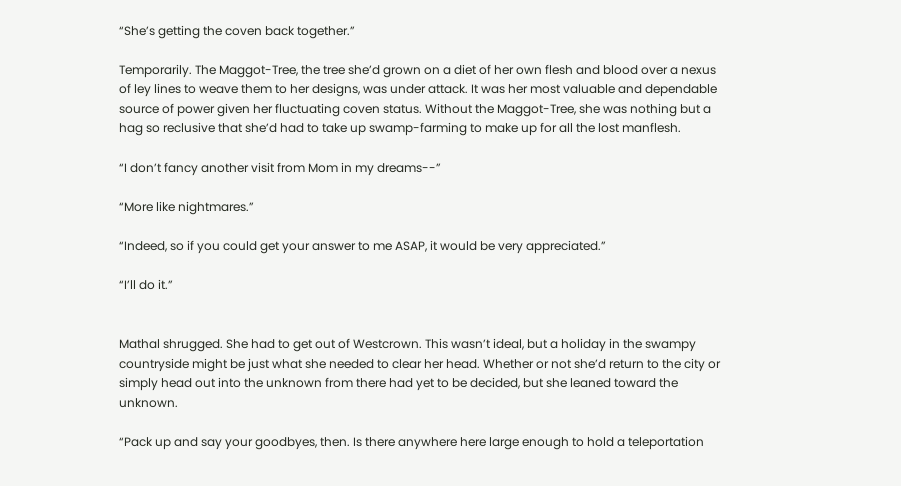“She’s getting the coven back together.”

Temporarily. The Maggot-Tree, the tree she’d grown on a diet of her own flesh and blood over a nexus of ley lines to weave them to her designs, was under attack. It was her most valuable and dependable source of power given her fluctuating coven status. Without the Maggot-Tree, she was nothing but a hag so reclusive that she’d had to take up swamp-farming to make up for all the lost manflesh.

“I don’t fancy another visit from Mom in my dreams--”

“More like nightmares.”

“Indeed, so if you could get your answer to me ASAP, it would be very appreciated.”

“I’ll do it.”


Mathal shrugged. She had to get out of Westcrown. This wasn’t ideal, but a holiday in the swampy countryside might be just what she needed to clear her head. Whether or not she’d return to the city or simply head out into the unknown from there had yet to be decided, but she leaned toward the unknown.

“Pack up and say your goodbyes, then. Is there anywhere here large enough to hold a teleportation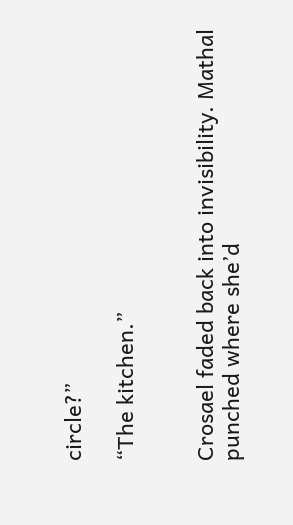circle?”

“The kitchen.”


Crosael faded back into invisibility. Mathal punched where she’d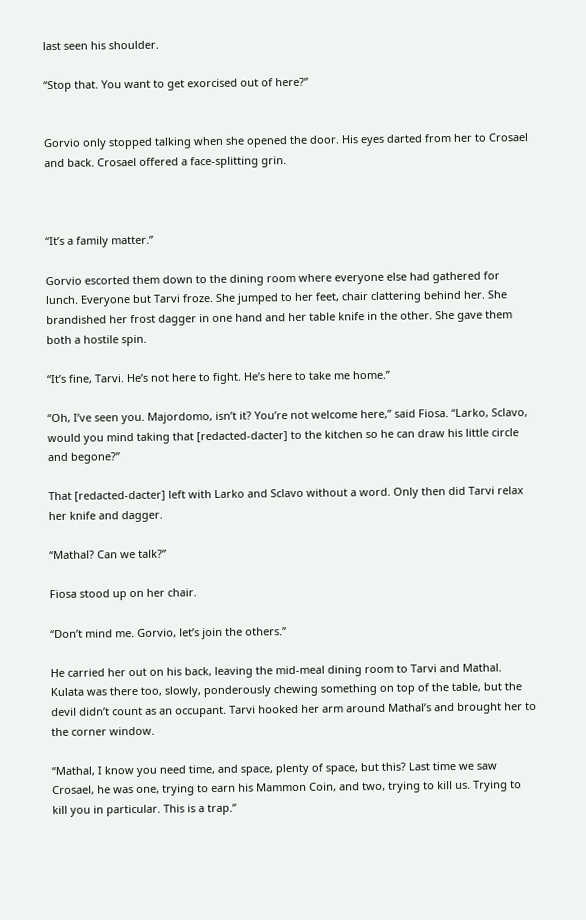last seen his shoulder.

“Stop that. You want to get exorcised out of here?”


Gorvio only stopped talking when she opened the door. His eyes darted from her to Crosael and back. Crosael offered a face-splitting grin.



“It’s a family matter.”

Gorvio escorted them down to the dining room where everyone else had gathered for lunch. Everyone but Tarvi froze. She jumped to her feet, chair clattering behind her. She brandished her frost dagger in one hand and her table knife in the other. She gave them both a hostile spin.

“It’s fine, Tarvi. He’s not here to fight. He’s here to take me home.”

“Oh, I’ve seen you. Majordomo, isn’t it? You’re not welcome here,” said Fiosa. “Larko, Sclavo, would you mind taking that [redacted-dacter] to the kitchen so he can draw his little circle and begone?”

That [redacted-dacter] left with Larko and Sclavo without a word. Only then did Tarvi relax her knife and dagger.

“Mathal? Can we talk?”

Fiosa stood up on her chair.

“Don’t mind me. Gorvio, let’s join the others.”

He carried her out on his back, leaving the mid-meal dining room to Tarvi and Mathal. Kulata was there too, slowly, ponderously chewing something on top of the table, but the devil didn’t count as an occupant. Tarvi hooked her arm around Mathal’s and brought her to the corner window.

“Mathal, I know you need time, and space, plenty of space, but this? Last time we saw Crosael, he was one, trying to earn his Mammon Coin, and two, trying to kill us. Trying to kill you in particular. This is a trap.”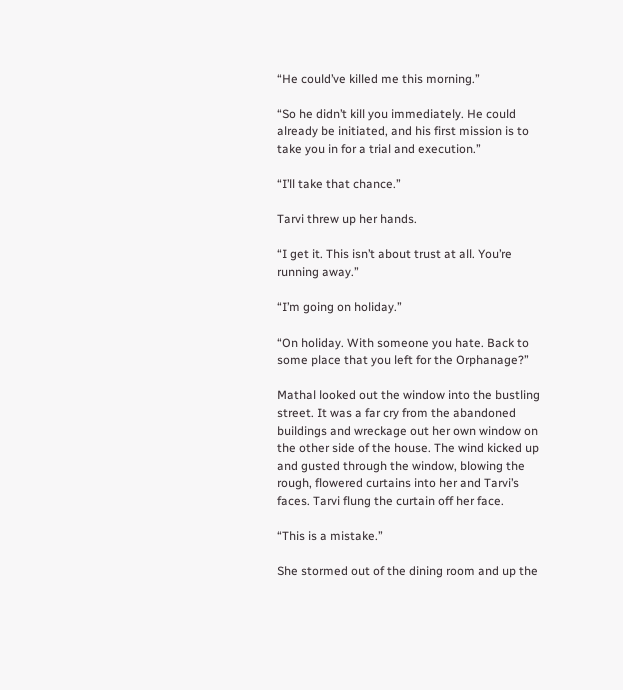“He could’ve killed me this morning.”

“So he didn’t kill you immediately. He could already be initiated, and his first mission is to take you in for a trial and execution.”

“I’ll take that chance.”

Tarvi threw up her hands.

“I get it. This isn’t about trust at all. You’re running away.”

“I’m going on holiday.”

“On holiday. With someone you hate. Back to some place that you left for the Orphanage?”

Mathal looked out the window into the bustling street. It was a far cry from the abandoned buildings and wreckage out her own window on the other side of the house. The wind kicked up and gusted through the window, blowing the rough, flowered curtains into her and Tarvi’s faces. Tarvi flung the curtain off her face.

“This is a mistake.”

She stormed out of the dining room and up the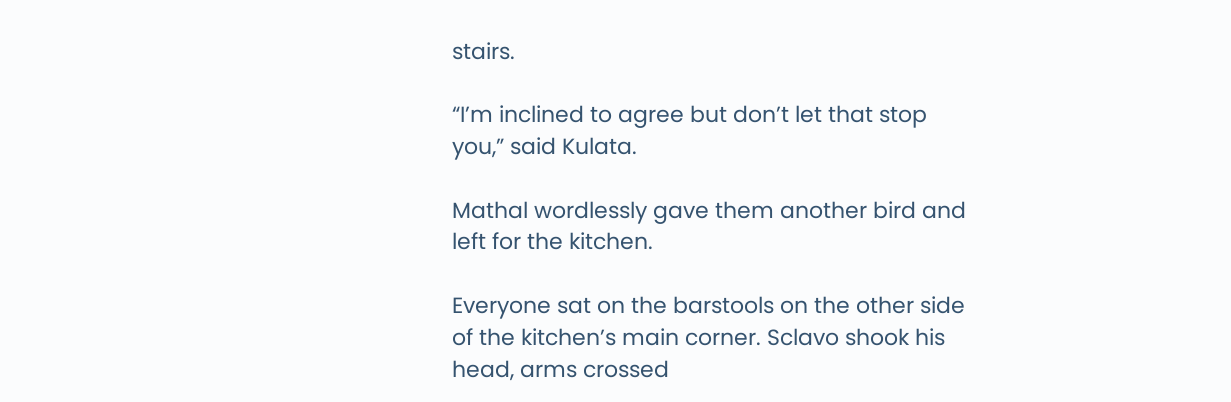stairs.

“I’m inclined to agree but don’t let that stop you,” said Kulata.

Mathal wordlessly gave them another bird and left for the kitchen.

Everyone sat on the barstools on the other side of the kitchen’s main corner. Sclavo shook his head, arms crossed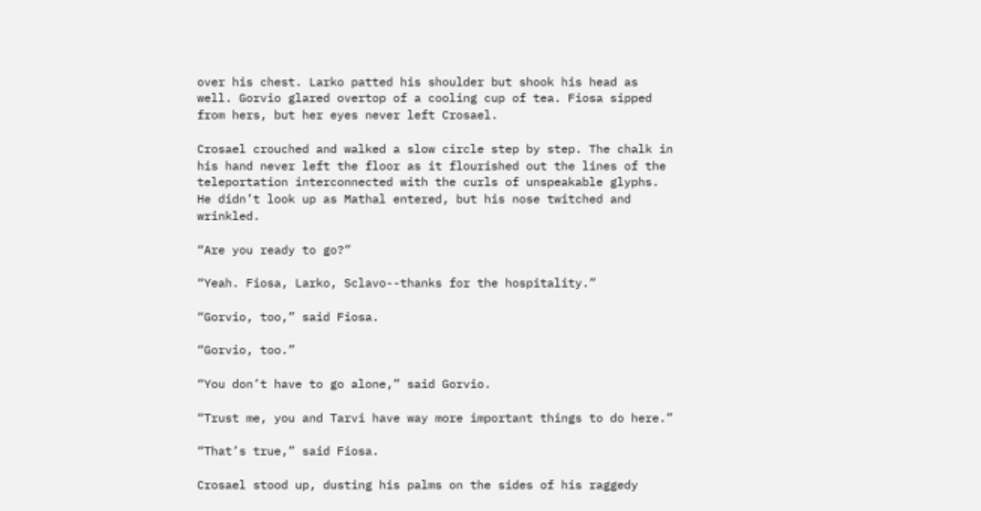over his chest. Larko patted his shoulder but shook his head as well. Gorvio glared overtop of a cooling cup of tea. Fiosa sipped from hers, but her eyes never left Crosael.

Crosael crouched and walked a slow circle step by step. The chalk in his hand never left the floor as it flourished out the lines of the teleportation interconnected with the curls of unspeakable glyphs. He didn’t look up as Mathal entered, but his nose twitched and wrinkled.

“Are you ready to go?”

“Yeah. Fiosa, Larko, Sclavo--thanks for the hospitality.”

“Gorvio, too,” said Fiosa.

“Gorvio, too.”

“You don’t have to go alone,” said Gorvio.

“Trust me, you and Tarvi have way more important things to do here.”

“That’s true,” said Fiosa.

Crosael stood up, dusting his palms on the sides of his raggedy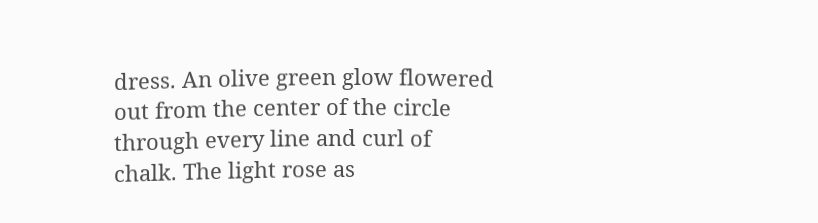dress. An olive green glow flowered out from the center of the circle through every line and curl of chalk. The light rose as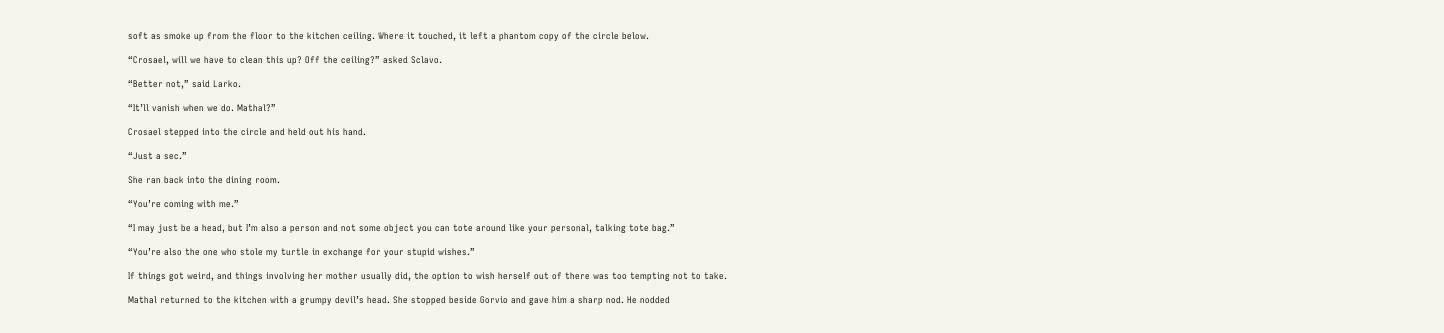soft as smoke up from the floor to the kitchen ceiling. Where it touched, it left a phantom copy of the circle below.

“Crosael, will we have to clean this up? Off the ceiling?” asked Sclavo.

“Better not,” said Larko.

“It’ll vanish when we do. Mathal?”

Crosael stepped into the circle and held out his hand.

“Just a sec.”

She ran back into the dining room.

“You’re coming with me.”

“I may just be a head, but I’m also a person and not some object you can tote around like your personal, talking tote bag.”

“You’re also the one who stole my turtle in exchange for your stupid wishes.”

If things got weird, and things involving her mother usually did, the option to wish herself out of there was too tempting not to take.

Mathal returned to the kitchen with a grumpy devil’s head. She stopped beside Gorvio and gave him a sharp nod. He nodded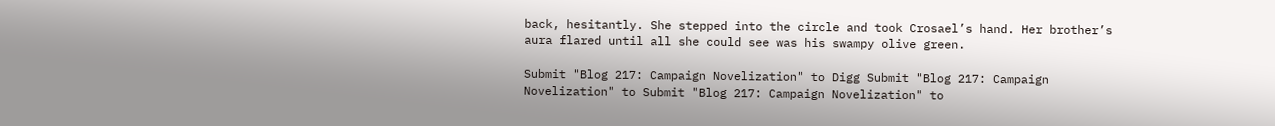back, hesitantly. She stepped into the circle and took Crosael’s hand. Her brother’s aura flared until all she could see was his swampy olive green.

Submit "Blog 217: Campaign Novelization" to Digg Submit "Blog 217: Campaign Novelization" to Submit "Blog 217: Campaign Novelization" to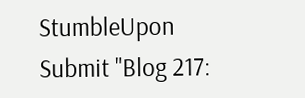StumbleUpon Submit "Blog 217: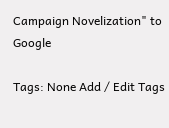Campaign Novelization" to Google

Tags: None Add / Edit Tags